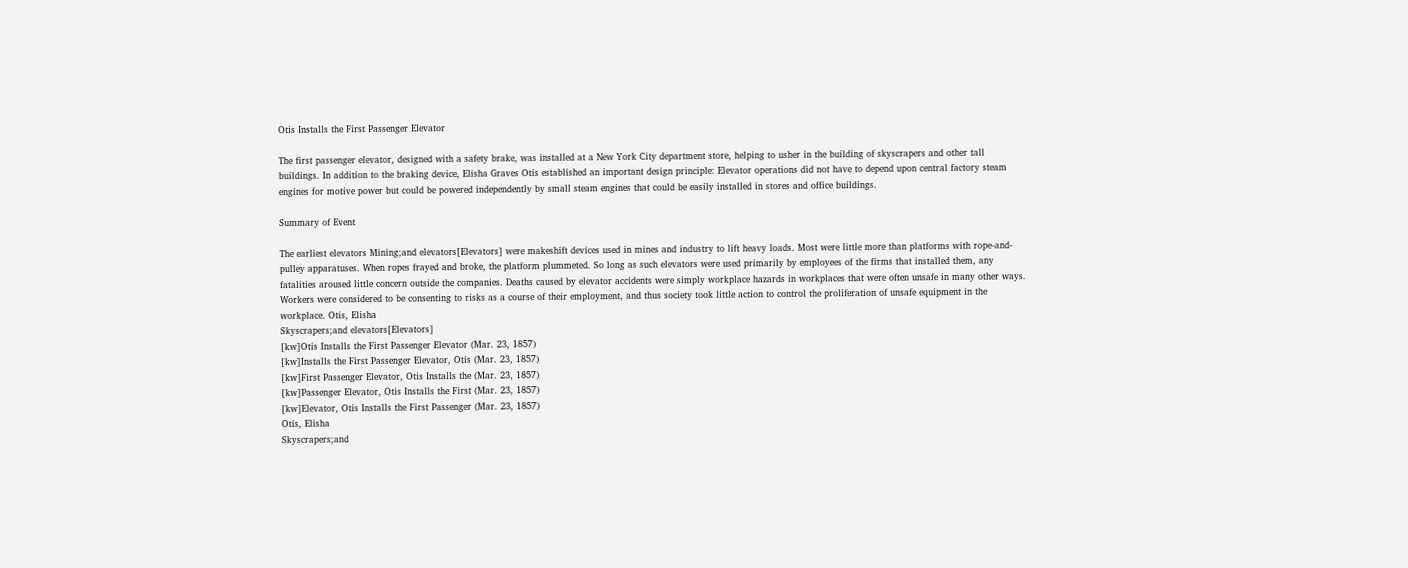Otis Installs the First Passenger Elevator

The first passenger elevator, designed with a safety brake, was installed at a New York City department store, helping to usher in the building of skyscrapers and other tall buildings. In addition to the braking device, Elisha Graves Otis established an important design principle: Elevator operations did not have to depend upon central factory steam engines for motive power but could be powered independently by small steam engines that could be easily installed in stores and office buildings.

Summary of Event

The earliest elevators Mining;and elevators[Elevators] were makeshift devices used in mines and industry to lift heavy loads. Most were little more than platforms with rope-and-pulley apparatuses. When ropes frayed and broke, the platform plummeted. So long as such elevators were used primarily by employees of the firms that installed them, any fatalities aroused little concern outside the companies. Deaths caused by elevator accidents were simply workplace hazards in workplaces that were often unsafe in many other ways. Workers were considered to be consenting to risks as a course of their employment, and thus society took little action to control the proliferation of unsafe equipment in the workplace. Otis, Elisha
Skyscrapers;and elevators[Elevators]
[kw]Otis Installs the First Passenger Elevator (Mar. 23, 1857)
[kw]Installs the First Passenger Elevator, Otis (Mar. 23, 1857)
[kw]First Passenger Elevator, Otis Installs the (Mar. 23, 1857)
[kw]Passenger Elevator, Otis Installs the First (Mar. 23, 1857)
[kw]Elevator, Otis Installs the First Passenger (Mar. 23, 1857)
Otis, Elisha
Skyscrapers;and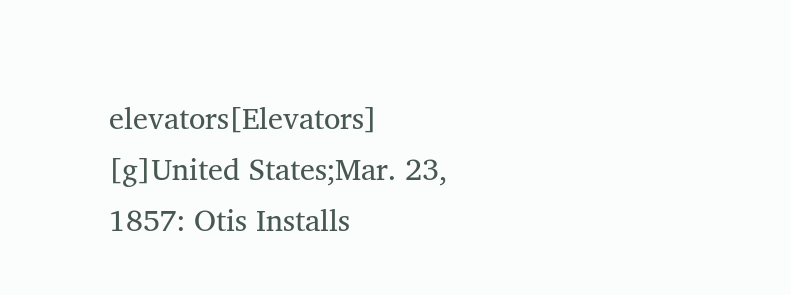elevators[Elevators]
[g]United States;Mar. 23, 1857: Otis Installs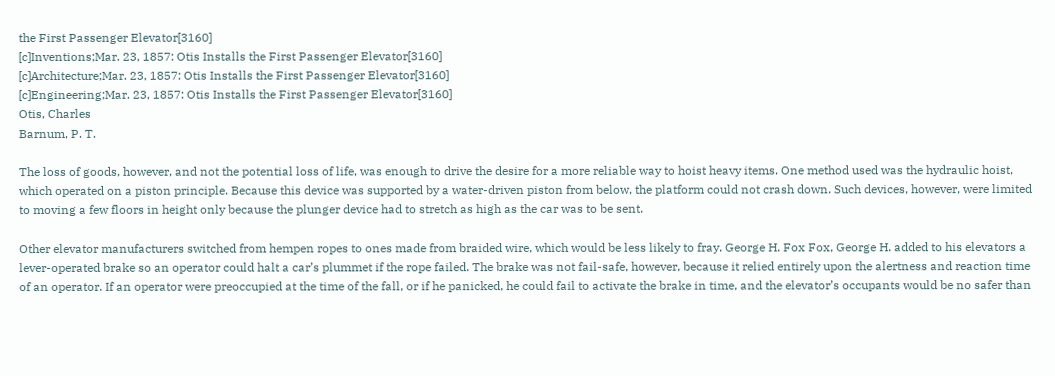the First Passenger Elevator[3160]
[c]Inventions;Mar. 23, 1857: Otis Installs the First Passenger Elevator[3160]
[c]Architecture;Mar. 23, 1857: Otis Installs the First Passenger Elevator[3160]
[c]Engineering;Mar. 23, 1857: Otis Installs the First Passenger Elevator[3160]
Otis, Charles
Barnum, P. T.

The loss of goods, however, and not the potential loss of life, was enough to drive the desire for a more reliable way to hoist heavy items. One method used was the hydraulic hoist, which operated on a piston principle. Because this device was supported by a water-driven piston from below, the platform could not crash down. Such devices, however, were limited to moving a few floors in height only because the plunger device had to stretch as high as the car was to be sent.

Other elevator manufacturers switched from hempen ropes to ones made from braided wire, which would be less likely to fray. George H. Fox Fox, George H. added to his elevators a lever-operated brake so an operator could halt a car’s plummet if the rope failed. The brake was not fail-safe, however, because it relied entirely upon the alertness and reaction time of an operator. If an operator were preoccupied at the time of the fall, or if he panicked, he could fail to activate the brake in time, and the elevator’s occupants would be no safer than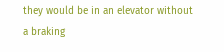they would be in an elevator without a braking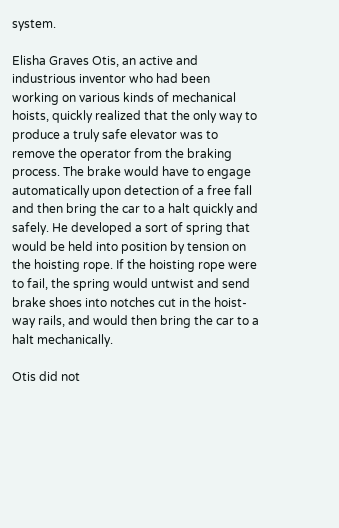system.

Elisha Graves Otis, an active and industrious inventor who had been working on various kinds of mechanical hoists, quickly realized that the only way to produce a truly safe elevator was to remove the operator from the braking process. The brake would have to engage automatically upon detection of a free fall and then bring the car to a halt quickly and safely. He developed a sort of spring that would be held into position by tension on the hoisting rope. If the hoisting rope were to fail, the spring would untwist and send brake shoes into notches cut in the hoist-way rails, and would then bring the car to a halt mechanically.

Otis did not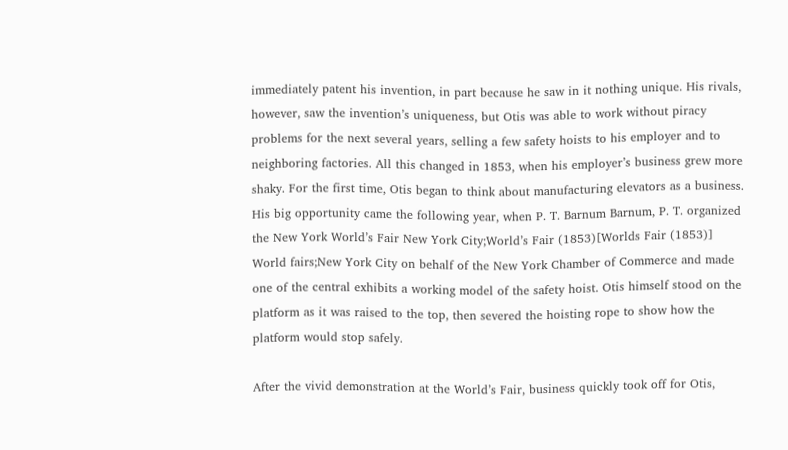immediately patent his invention, in part because he saw in it nothing unique. His rivals, however, saw the invention’s uniqueness, but Otis was able to work without piracy problems for the next several years, selling a few safety hoists to his employer and to neighboring factories. All this changed in 1853, when his employer’s business grew more shaky. For the first time, Otis began to think about manufacturing elevators as a business. His big opportunity came the following year, when P. T. Barnum Barnum, P. T. organized the New York World’s Fair New York City;World’s Fair (1853)[Worlds Fair (1853)]
World fairs;New York City on behalf of the New York Chamber of Commerce and made one of the central exhibits a working model of the safety hoist. Otis himself stood on the platform as it was raised to the top, then severed the hoisting rope to show how the platform would stop safely.

After the vivid demonstration at the World’s Fair, business quickly took off for Otis,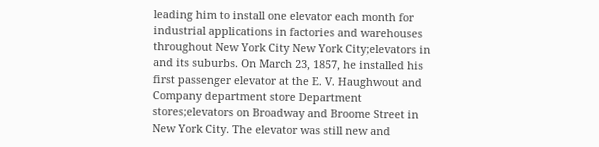leading him to install one elevator each month for industrial applications in factories and warehouses throughout New York City New York City;elevators in and its suburbs. On March 23, 1857, he installed his first passenger elevator at the E. V. Haughwout and Company department store Department stores;elevators on Broadway and Broome Street in New York City. The elevator was still new and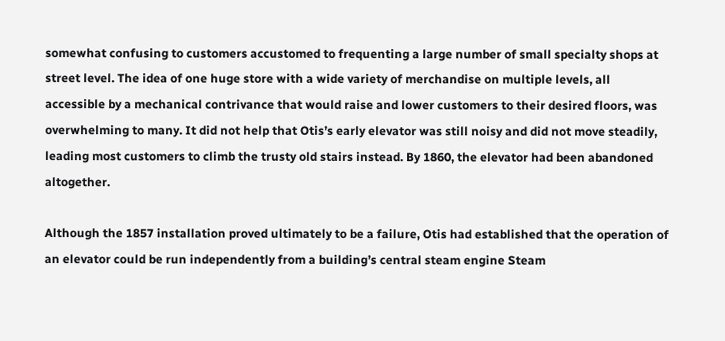somewhat confusing to customers accustomed to frequenting a large number of small specialty shops at street level. The idea of one huge store with a wide variety of merchandise on multiple levels, all accessible by a mechanical contrivance that would raise and lower customers to their desired floors, was overwhelming to many. It did not help that Otis’s early elevator was still noisy and did not move steadily, leading most customers to climb the trusty old stairs instead. By 1860, the elevator had been abandoned altogether.

Although the 1857 installation proved ultimately to be a failure, Otis had established that the operation of an elevator could be run independently from a building’s central steam engine Steam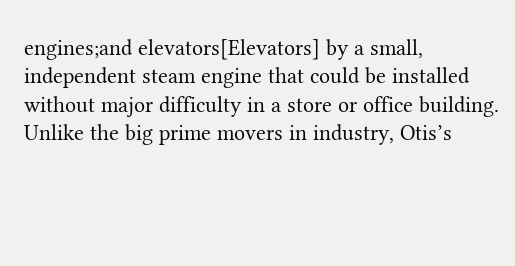engines;and elevators[Elevators] by a small, independent steam engine that could be installed without major difficulty in a store or office building. Unlike the big prime movers in industry, Otis’s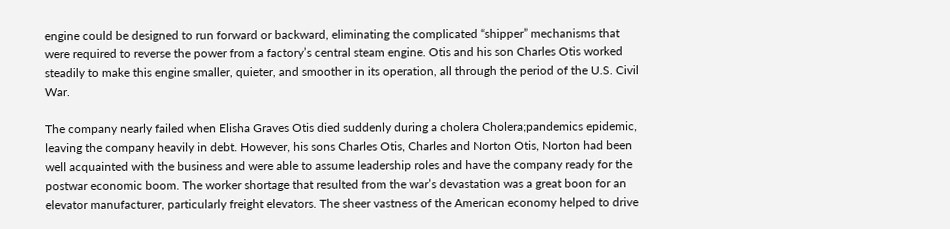engine could be designed to run forward or backward, eliminating the complicated “shipper” mechanisms that were required to reverse the power from a factory’s central steam engine. Otis and his son Charles Otis worked steadily to make this engine smaller, quieter, and smoother in its operation, all through the period of the U.S. Civil War.

The company nearly failed when Elisha Graves Otis died suddenly during a cholera Cholera;pandemics epidemic, leaving the company heavily in debt. However, his sons Charles Otis, Charles and Norton Otis, Norton had been well acquainted with the business and were able to assume leadership roles and have the company ready for the postwar economic boom. The worker shortage that resulted from the war’s devastation was a great boon for an elevator manufacturer, particularly freight elevators. The sheer vastness of the American economy helped to drive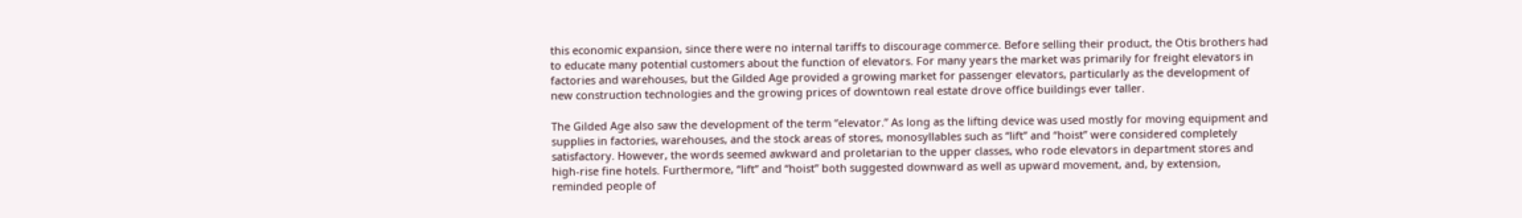this economic expansion, since there were no internal tariffs to discourage commerce. Before selling their product, the Otis brothers had to educate many potential customers about the function of elevators. For many years the market was primarily for freight elevators in factories and warehouses, but the Gilded Age provided a growing market for passenger elevators, particularly as the development of new construction technologies and the growing prices of downtown real estate drove office buildings ever taller.

The Gilded Age also saw the development of the term “elevator.” As long as the lifting device was used mostly for moving equipment and supplies in factories, warehouses, and the stock areas of stores, monosyllables such as “lift” and “hoist” were considered completely satisfactory. However, the words seemed awkward and proletarian to the upper classes, who rode elevators in department stores and high-rise fine hotels. Furthermore, “lift” and “hoist” both suggested downward as well as upward movement, and, by extension, reminded people of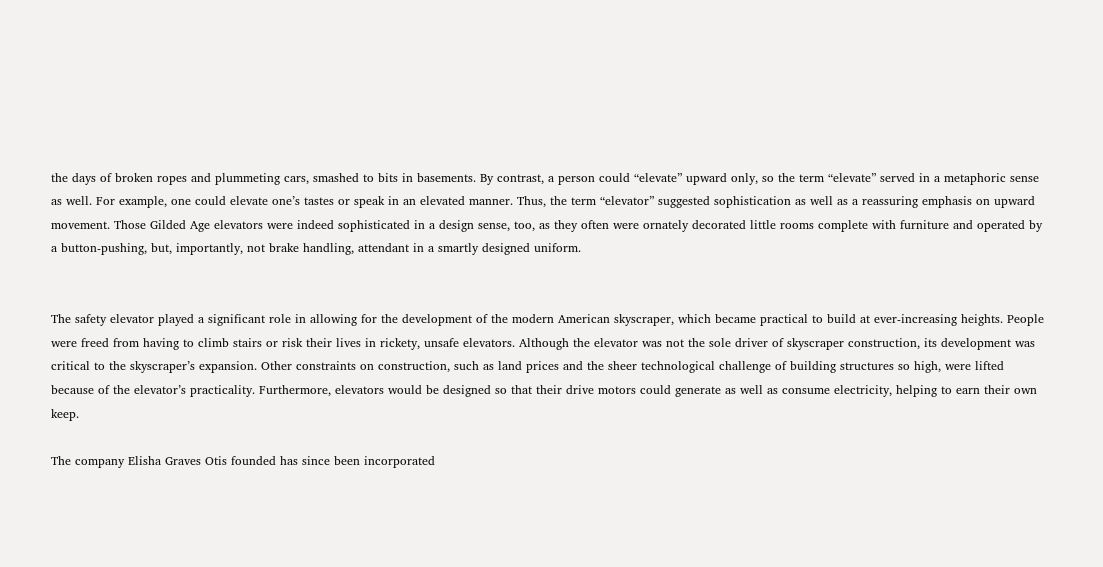the days of broken ropes and plummeting cars, smashed to bits in basements. By contrast, a person could “elevate” upward only, so the term “elevate” served in a metaphoric sense as well. For example, one could elevate one’s tastes or speak in an elevated manner. Thus, the term “elevator” suggested sophistication as well as a reassuring emphasis on upward movement. Those Gilded Age elevators were indeed sophisticated in a design sense, too, as they often were ornately decorated little rooms complete with furniture and operated by a button-pushing, but, importantly, not brake handling, attendant in a smartly designed uniform.


The safety elevator played a significant role in allowing for the development of the modern American skyscraper, which became practical to build at ever-increasing heights. People were freed from having to climb stairs or risk their lives in rickety, unsafe elevators. Although the elevator was not the sole driver of skyscraper construction, its development was critical to the skyscraper’s expansion. Other constraints on construction, such as land prices and the sheer technological challenge of building structures so high, were lifted because of the elevator’s practicality. Furthermore, elevators would be designed so that their drive motors could generate as well as consume electricity, helping to earn their own keep.

The company Elisha Graves Otis founded has since been incorporated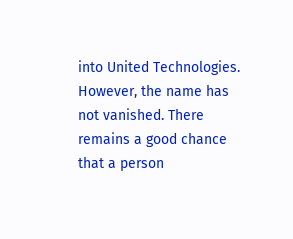into United Technologies. However, the name has not vanished. There remains a good chance that a person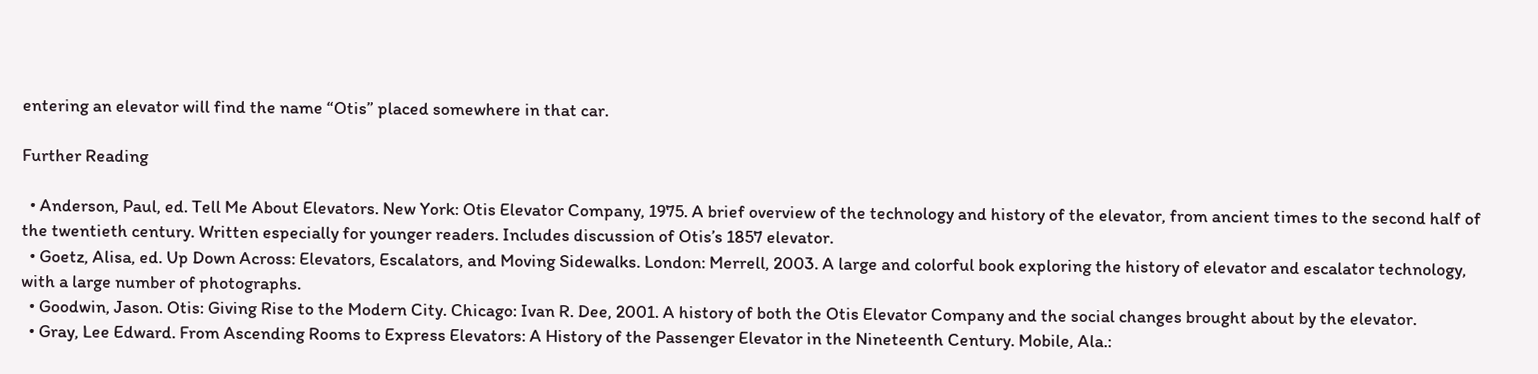entering an elevator will find the name “Otis” placed somewhere in that car.

Further Reading

  • Anderson, Paul, ed. Tell Me About Elevators. New York: Otis Elevator Company, 1975. A brief overview of the technology and history of the elevator, from ancient times to the second half of the twentieth century. Written especially for younger readers. Includes discussion of Otis’s 1857 elevator.
  • Goetz, Alisa, ed. Up Down Across: Elevators, Escalators, and Moving Sidewalks. London: Merrell, 2003. A large and colorful book exploring the history of elevator and escalator technology, with a large number of photographs.
  • Goodwin, Jason. Otis: Giving Rise to the Modern City. Chicago: Ivan R. Dee, 2001. A history of both the Otis Elevator Company and the social changes brought about by the elevator.
  • Gray, Lee Edward. From Ascending Rooms to Express Elevators: A History of the Passenger Elevator in the Nineteenth Century. Mobile, Ala.: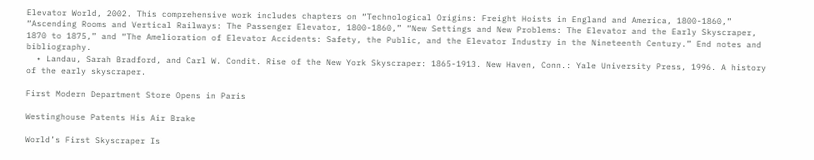Elevator World, 2002. This comprehensive work includes chapters on “Technological Origins: Freight Hoists in England and America, 1800-1860,” “Ascending Rooms and Vertical Railways: The Passenger Elevator, 1800-1860,” “New Settings and New Problems: The Elevator and the Early Skyscraper, 1870 to 1875,” and “The Amelioration of Elevator Accidents: Safety, the Public, and the Elevator Industry in the Nineteenth Century.” End notes and bibliography.
  • Landau, Sarah Bradford, and Carl W. Condit. Rise of the New York Skyscraper: 1865-1913. New Haven, Conn.: Yale University Press, 1996. A history of the early skyscraper.

First Modern Department Store Opens in Paris

Westinghouse Patents His Air Brake

World’s First Skyscraper Is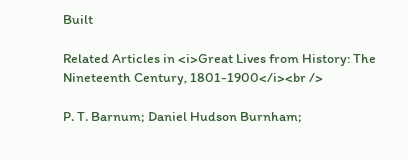Built

Related Articles in <i>Great Lives from History: The Nineteenth Century, 1801-1900</i><br />

P. T. Barnum; Daniel Hudson Burnham;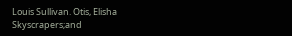Louis Sullivan. Otis, Elisha
Skyscrapers;and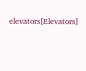elevators[Elevators]